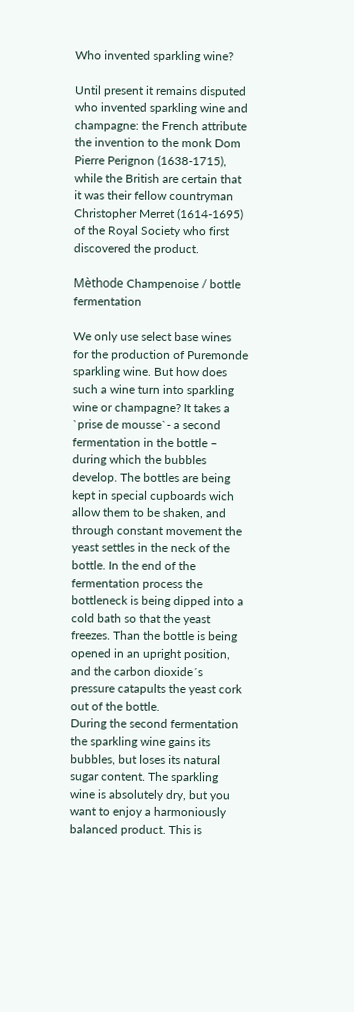Who invented sparkling wine?

Until present it remains disputed who invented sparkling wine and champagne: the French attribute the invention to the monk Dom Pierre Perignon (1638-1715), while the British are certain that it was their fellow countryman Christopher Merret (1614-1695) of the Royal Society who first discovered the product.

Mèthode Champenoise / bottle fermentation

We only use select base wines for the production of Puremonde sparkling wine. But how does such a wine turn into sparkling wine or champagne? It takes a `prise de mousse`- a second fermentation in the bottle – during which the bubbles develop. The bottles are being kept in special cupboards wich allow them to be shaken, and through constant movement the yeast settles in the neck of the bottle. In the end of the fermentation process the bottleneck is being dipped into a cold bath so that the yeast freezes. Than the bottle is being opened in an upright position, and the carbon dioxide´s pressure catapults the yeast cork out of the bottle.
During the second fermentation the sparkling wine gains its bubbles, but loses its natural sugar content. The sparkling wine is absolutely dry, but you want to enjoy a harmoniously balanced product. This is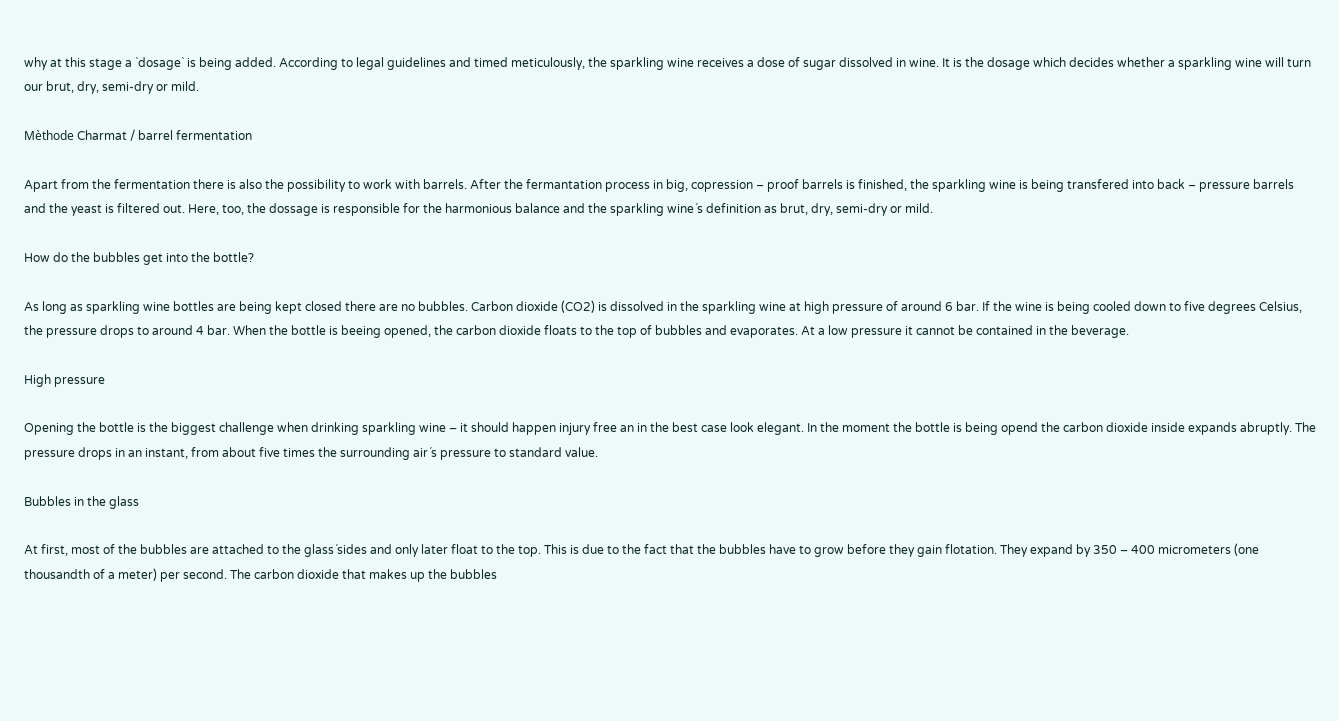why at this stage a `dosage` is being added. According to legal guidelines and timed meticulously, the sparkling wine receives a dose of sugar dissolved in wine. It is the dosage which decides whether a sparkling wine will turn our brut, dry, semi-dry or mild.

Mèthode Charmat / barrel fermentation

Apart from the fermentation there is also the possibility to work with barrels. After the fermantation process in big, copression – proof barrels is finished, the sparkling wine is being transfered into back – pressure barrels and the yeast is filtered out. Here, too, the dossage is responsible for the harmonious balance and the sparkling wine´s definition as brut, dry, semi-dry or mild.

How do the bubbles get into the bottle?

As long as sparkling wine bottles are being kept closed there are no bubbles. Carbon dioxide (CO2) is dissolved in the sparkling wine at high pressure of around 6 bar. If the wine is being cooled down to five degrees Celsius, the pressure drops to around 4 bar. When the bottle is beeing opened, the carbon dioxide floats to the top of bubbles and evaporates. At a low pressure it cannot be contained in the beverage.

High pressure

Opening the bottle is the biggest challenge when drinking sparkling wine – it should happen injury free an in the best case look elegant. In the moment the bottle is being opend the carbon dioxide inside expands abruptly. The pressure drops in an instant, from about five times the surrounding air´s pressure to standard value.

Bubbles in the glass

At first, most of the bubbles are attached to the glass´sides and only later float to the top. This is due to the fact that the bubbles have to grow before they gain flotation. They expand by 350 – 400 micrometers (one thousandth of a meter) per second. The carbon dioxide that makes up the bubbles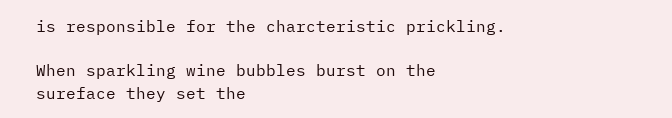is responsible for the charcteristic prickling.

When sparkling wine bubbles burst on the sureface they set the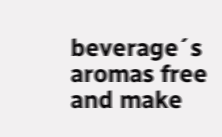beverage´s aromas free and make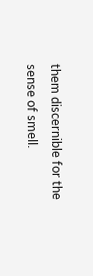them discernible for the sense of smell.